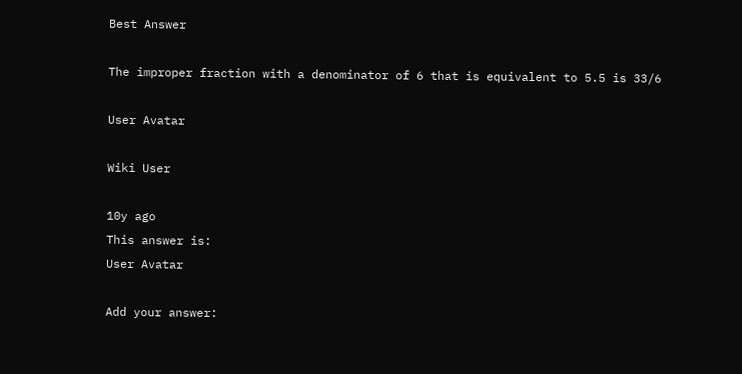Best Answer

The improper fraction with a denominator of 6 that is equivalent to 5.5 is 33/6

User Avatar

Wiki User

10y ago
This answer is:
User Avatar

Add your answer: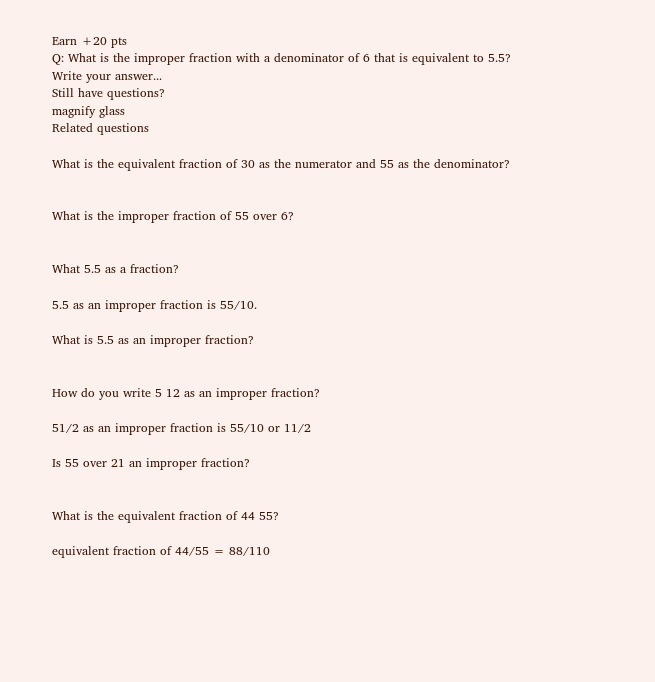Earn +20 pts
Q: What is the improper fraction with a denominator of 6 that is equivalent to 5.5?
Write your answer...
Still have questions?
magnify glass
Related questions

What is the equivalent fraction of 30 as the numerator and 55 as the denominator?


What is the improper fraction of 55 over 6?


What 5.5 as a fraction?

5.5 as an improper fraction is 55/10.

What is 5.5 as an improper fraction?


How do you write 5 12 as an improper fraction?

51/2 as an improper fraction is 55/10 or 11/2

Is 55 over 21 an improper fraction?


What is the equivalent fraction of 44 55?

equivalent fraction of 44/55 = 88/110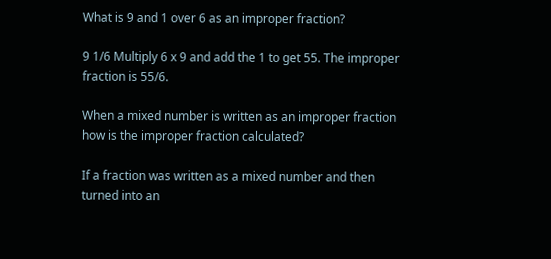What is 9 and 1 over 6 as an improper fraction?

9 1/6 Multiply 6 x 9 and add the 1 to get 55. The improper fraction is 55/6.

When a mixed number is written as an improper fraction how is the improper fraction calculated?

If a fraction was written as a mixed number and then turned into an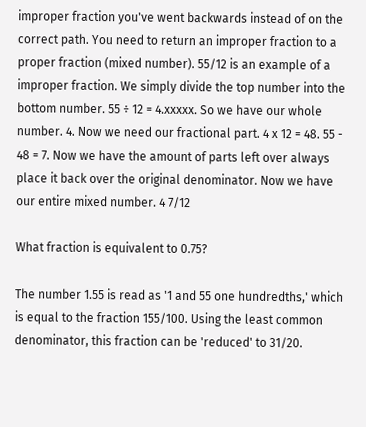improper fraction you've went backwards instead of on the correct path. You need to return an improper fraction to a proper fraction (mixed number). 55/12 is an example of a improper fraction. We simply divide the top number into the bottom number. 55 ÷ 12 = 4.xxxxx. So we have our whole number. 4. Now we need our fractional part. 4 x 12 = 48. 55 - 48 = 7. Now we have the amount of parts left over always place it back over the original denominator. Now we have our entire mixed number. 4 7/12

What fraction is equivalent to 0.75?

The number 1.55 is read as '1 and 55 one hundredths,' which is equal to the fraction 155/100. Using the least common denominator, this fraction can be 'reduced' to 31/20.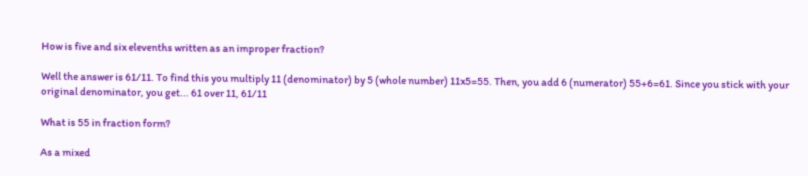How is five and six elevenths written as an improper fraction?

Well the answer is 61/11. To find this you multiply 11 (denominator) by 5 (whole number) 11x5=55. Then, you add 6 (numerator) 55+6=61. Since you stick with your original denominator, you get... 61 over 11, 61/11

What is 55 in fraction form?

As a mixed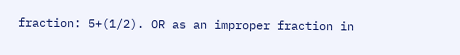fraction: 5+(1/2). OR as an improper fraction in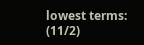lowest terms: (11/2)